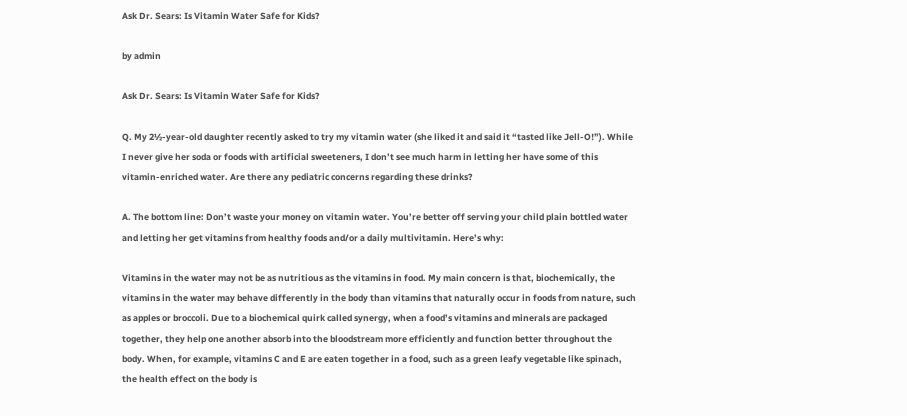Ask Dr. Sears: Is Vitamin Water Safe for Kids?

by admin

Ask Dr. Sears: Is Vitamin Water Safe for Kids?

Q. My 2½-year-old daughter recently asked to try my vitamin water (she liked it and said it “tasted like Jell-O!”). While I never give her soda or foods with artificial sweeteners, I don’t see much harm in letting her have some of this vitamin-enriched water. Are there any pediatric concerns regarding these drinks?

A. The bottom line: Don’t waste your money on vitamin water. You’re better off serving your child plain bottled water and letting her get vitamins from healthy foods and/or a daily multivitamin. Here’s why:

Vitamins in the water may not be as nutritious as the vitamins in food. My main concern is that, biochemically, the vitamins in the water may behave differently in the body than vitamins that naturally occur in foods from nature, such as apples or broccoli. Due to a biochemical quirk called synergy, when a food’s vitamins and minerals are packaged together, they help one another absorb into the bloodstream more efficiently and function better throughout the body. When, for example, vitamins C and E are eaten together in a food, such as a green leafy vegetable like spinach, the health effect on the body is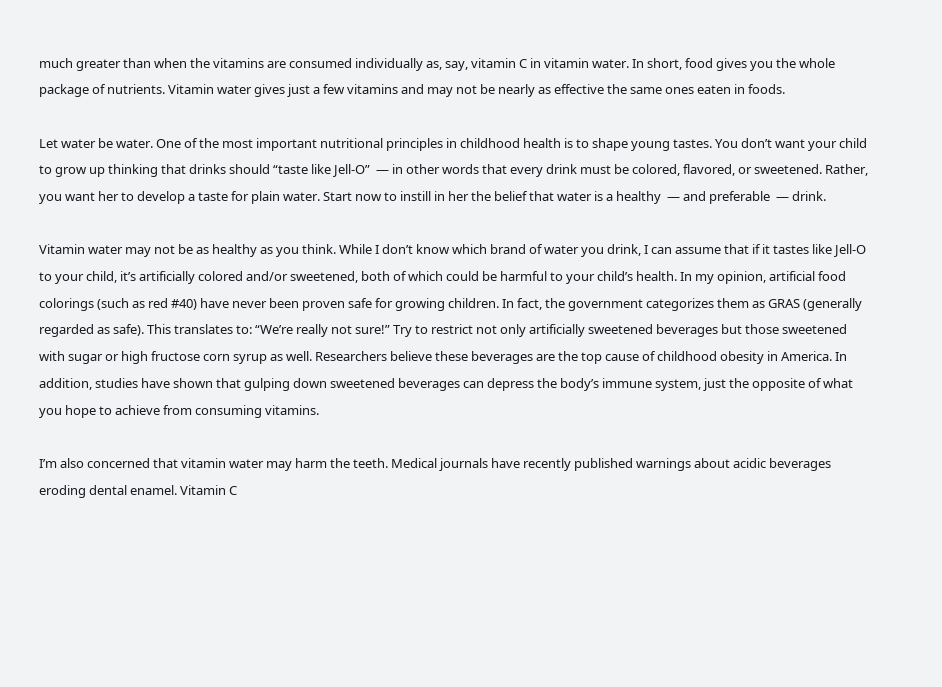much greater than when the vitamins are consumed individually as, say, vitamin C in vitamin water. In short, food gives you the whole package of nutrients. Vitamin water gives just a few vitamins and may not be nearly as effective the same ones eaten in foods.

Let water be water. One of the most important nutritional principles in childhood health is to shape young tastes. You don’t want your child to grow up thinking that drinks should “taste like Jell-O”  — in other words that every drink must be colored, flavored, or sweetened. Rather, you want her to develop a taste for plain water. Start now to instill in her the belief that water is a healthy  — and preferable  — drink.

Vitamin water may not be as healthy as you think. While I don’t know which brand of water you drink, I can assume that if it tastes like Jell-O to your child, it’s artificially colored and/or sweetened, both of which could be harmful to your child’s health. In my opinion, artificial food colorings (such as red #40) have never been proven safe for growing children. In fact, the government categorizes them as GRAS (generally regarded as safe). This translates to: “We’re really not sure!” Try to restrict not only artificially sweetened beverages but those sweetened with sugar or high fructose corn syrup as well. Researchers believe these beverages are the top cause of childhood obesity in America. In addition, studies have shown that gulping down sweetened beverages can depress the body’s immune system, just the opposite of what you hope to achieve from consuming vitamins.

I’m also concerned that vitamin water may harm the teeth. Medical journals have recently published warnings about acidic beverages eroding dental enamel. Vitamin C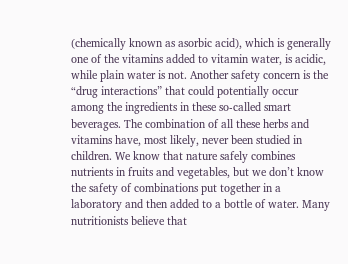(chemically known as asorbic acid), which is generally one of the vitamins added to vitamin water, is acidic, while plain water is not. Another safety concern is the “drug interactions” that could potentially occur among the ingredients in these so-called smart beverages. The combination of all these herbs and vitamins have, most likely, never been studied in children. We know that nature safely combines nutrients in fruits and vegetables, but we don’t know the safety of combinations put together in a laboratory and then added to a bottle of water. Many nutritionists believe that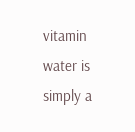vitamin water is simply a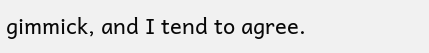gimmick, and I tend to agree.